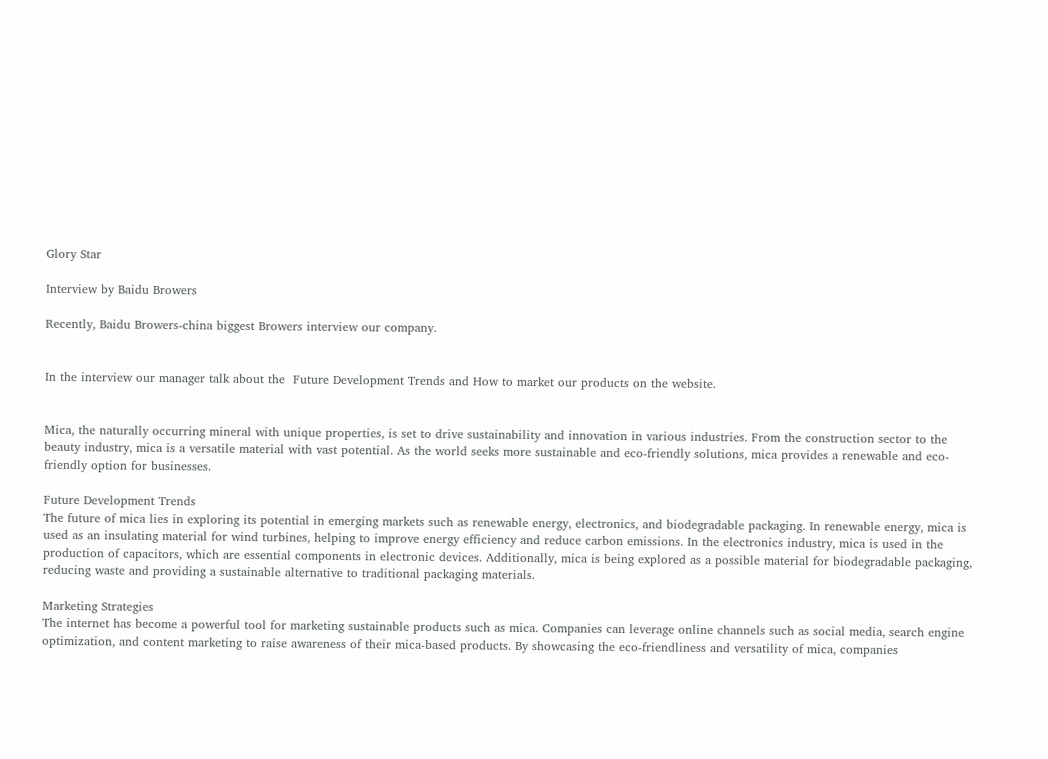Glory Star

Interview by Baidu Browers

Recently, Baidu Browers-china biggest Browers interview our company.


In the interview our manager talk about the  Future Development Trends and How to market our products on the website.


Mica, the naturally occurring mineral with unique properties, is set to drive sustainability and innovation in various industries. From the construction sector to the beauty industry, mica is a versatile material with vast potential. As the world seeks more sustainable and eco-friendly solutions, mica provides a renewable and eco-friendly option for businesses.

Future Development Trends
The future of mica lies in exploring its potential in emerging markets such as renewable energy, electronics, and biodegradable packaging. In renewable energy, mica is used as an insulating material for wind turbines, helping to improve energy efficiency and reduce carbon emissions. In the electronics industry, mica is used in the production of capacitors, which are essential components in electronic devices. Additionally, mica is being explored as a possible material for biodegradable packaging, reducing waste and providing a sustainable alternative to traditional packaging materials.

Marketing Strategies
The internet has become a powerful tool for marketing sustainable products such as mica. Companies can leverage online channels such as social media, search engine optimization, and content marketing to raise awareness of their mica-based products. By showcasing the eco-friendliness and versatility of mica, companies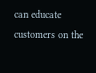can educate customers on the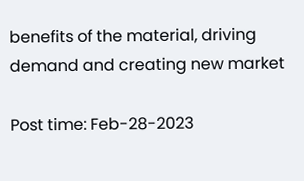benefits of the material, driving demand and creating new market

Post time: Feb-28-2023